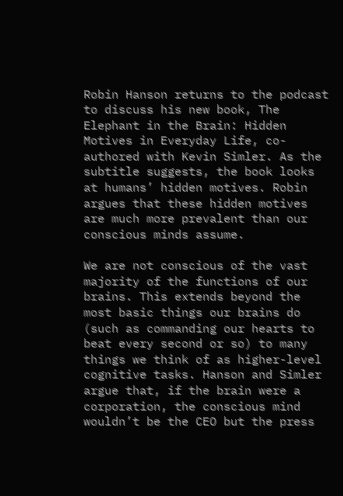Robin Hanson returns to the podcast to discuss his new book, The Elephant in the Brain: Hidden Motives in Everyday Life, co-authored with Kevin Simler. As the subtitle suggests, the book looks at humans’ hidden motives. Robin argues that these hidden motives are much more prevalent than our conscious minds assume.

We are not conscious of the vast majority of the functions of our brains. This extends beyond the most basic things our brains do (such as commanding our hearts to beat every second or so) to many things we think of as higher-level cognitive tasks. Hanson and Simler argue that, if the brain were a corporation, the conscious mind wouldn’t be the CEO but the press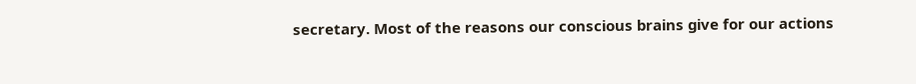secretary. Most of the reasons our conscious brains give for our actions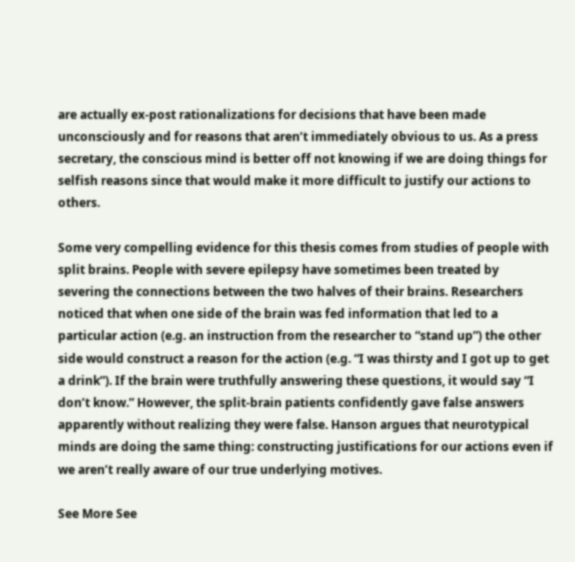are actually ex-post rationalizations for decisions that have been made unconsciously and for reasons that aren’t immediately obvious to us. As a press secretary, the conscious mind is better off not knowing if we are doing things for selfish reasons since that would make it more difficult to justify our actions to others.

Some very compelling evidence for this thesis comes from studies of people with split brains. People with severe epilepsy have sometimes been treated by severing the connections between the two halves of their brains. Researchers noticed that when one side of the brain was fed information that led to a particular action (e.g. an instruction from the researcher to “stand up”) the other side would construct a reason for the action (e.g. “I was thirsty and I got up to get a drink”). If the brain were truthfully answering these questions, it would say “I don’t know.” However, the split-brain patients confidently gave false answers apparently without realizing they were false. Hanson argues that neurotypical minds are doing the same thing: constructing justifications for our actions even if we aren’t really aware of our true underlying motives.

See More See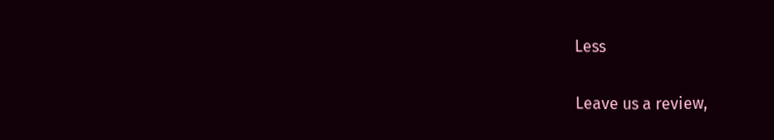Less


Leave us a review,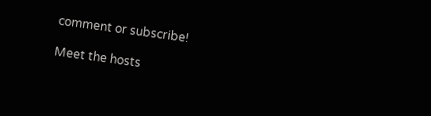comment or subscribe!

Meet the hosts